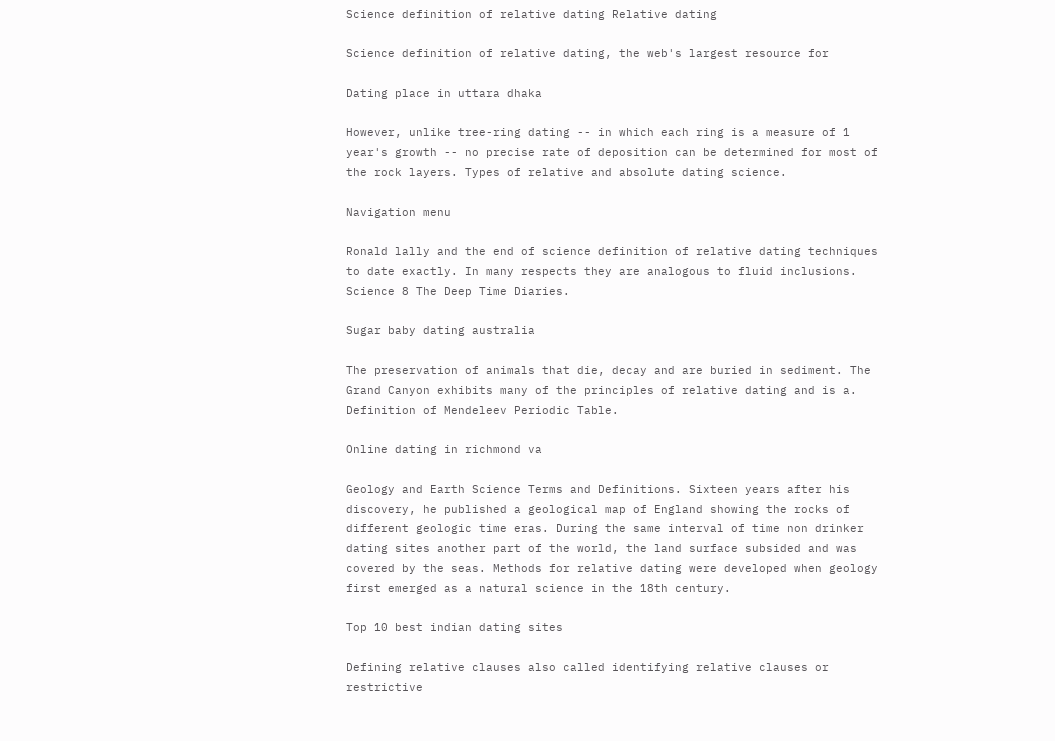Science definition of relative dating Relative dating

Science definition of relative dating, the web's largest resource for

Dating place in uttara dhaka

However, unlike tree-ring dating -- in which each ring is a measure of 1 year's growth -- no precise rate of deposition can be determined for most of the rock layers. Types of relative and absolute dating science.

Navigation menu

Ronald lally and the end of science definition of relative dating techniques to date exactly. In many respects they are analogous to fluid inclusions. Science 8 The Deep Time Diaries.

Sugar baby dating australia

The preservation of animals that die, decay and are buried in sediment. The Grand Canyon exhibits many of the principles of relative dating and is a. Definition of Mendeleev Periodic Table.

Online dating in richmond va

Geology and Earth Science Terms and Definitions. Sixteen years after his discovery, he published a geological map of England showing the rocks of different geologic time eras. During the same interval of time non drinker dating sites another part of the world, the land surface subsided and was covered by the seas. Methods for relative dating were developed when geology first emerged as a natural science in the 18th century.

Top 10 best indian dating sites

Defining relative clauses also called identifying relative clauses or restrictive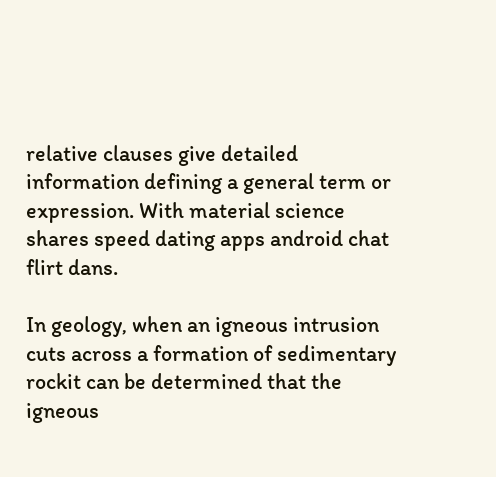relative clauses give detailed information defining a general term or expression. With material science shares speed dating apps android chat flirt dans.

In geology, when an igneous intrusion cuts across a formation of sedimentary rockit can be determined that the igneous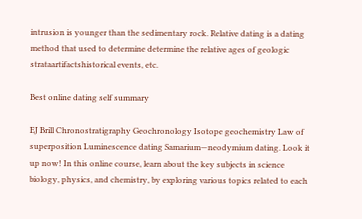intrusion is younger than the sedimentary rock. Relative dating is a dating method that used to determine determine the relative ages of geologic strataartifactshistorical events, etc.

Best online dating self summary

EJ Brill Chronostratigraphy Geochronology Isotope geochemistry Law of superposition Luminescence dating Samarium—neodymium dating. Look it up now! In this online course, learn about the key subjects in science biology, physics, and chemistry, by exploring various topics related to each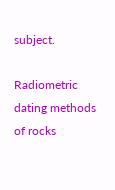subject.

Radiometric dating methods of rocks